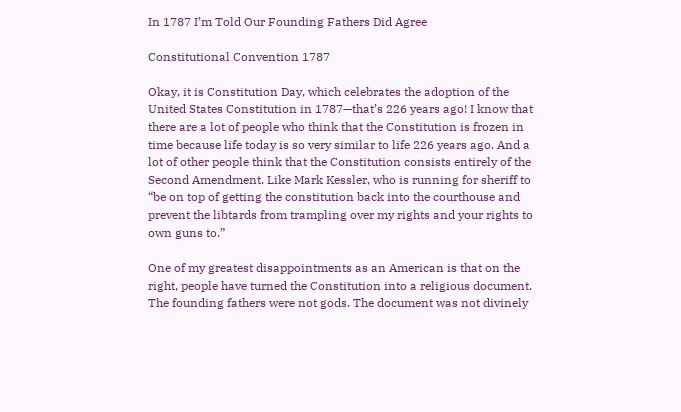In 1787 I’m Told Our Founding Fathers Did Agree

Constitutional Convention 1787

Okay, it is Constitution Day, which celebrates the adoption of the United States Constitution in 1787—that’s 226 years ago! I know that there are a lot of people who think that the Constitution is frozen in time because life today is so very similar to life 226 years ago. And a lot of other people think that the Constitution consists entirely of the Second Amendment. Like Mark Kessler, who is running for sheriff to “be on top of getting the constitution back into the courthouse and prevent the libtards from trampling over my rights and your rights to own guns to.”

One of my greatest disappointments as an American is that on the right, people have turned the Constitution into a religious document. The founding fathers were not gods. The document was not divinely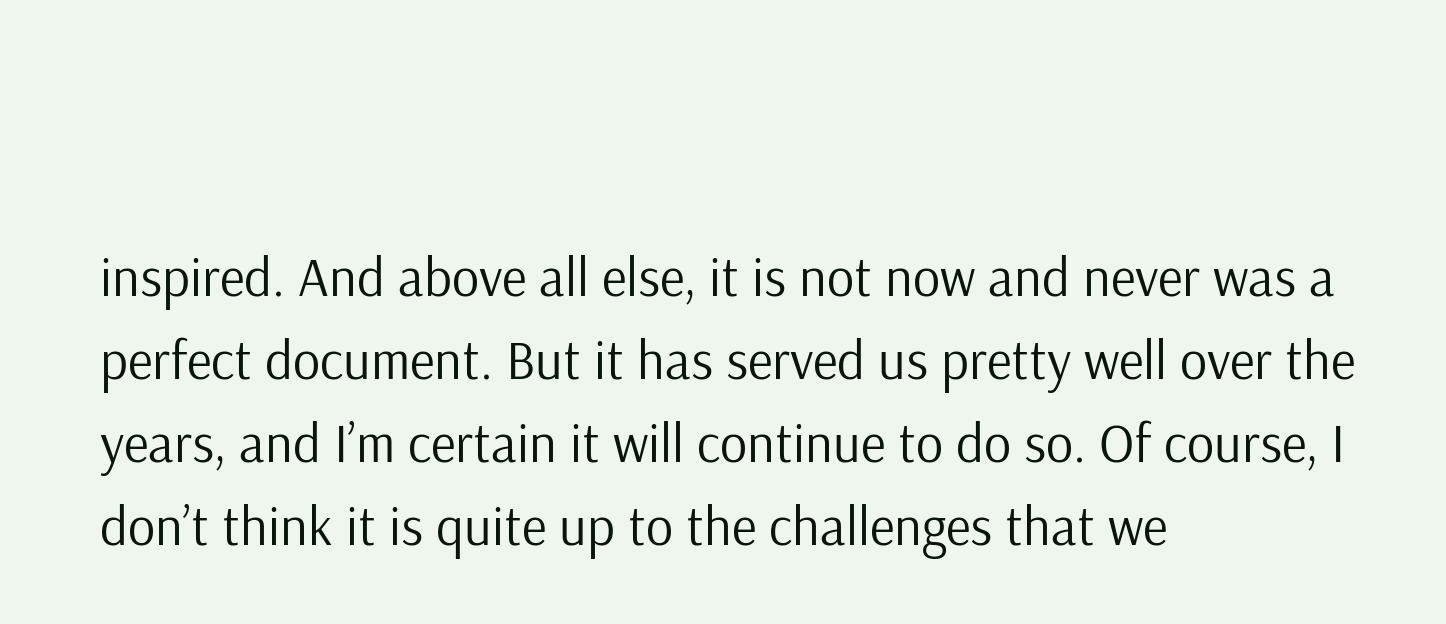inspired. And above all else, it is not now and never was a perfect document. But it has served us pretty well over the years, and I’m certain it will continue to do so. Of course, I don’t think it is quite up to the challenges that we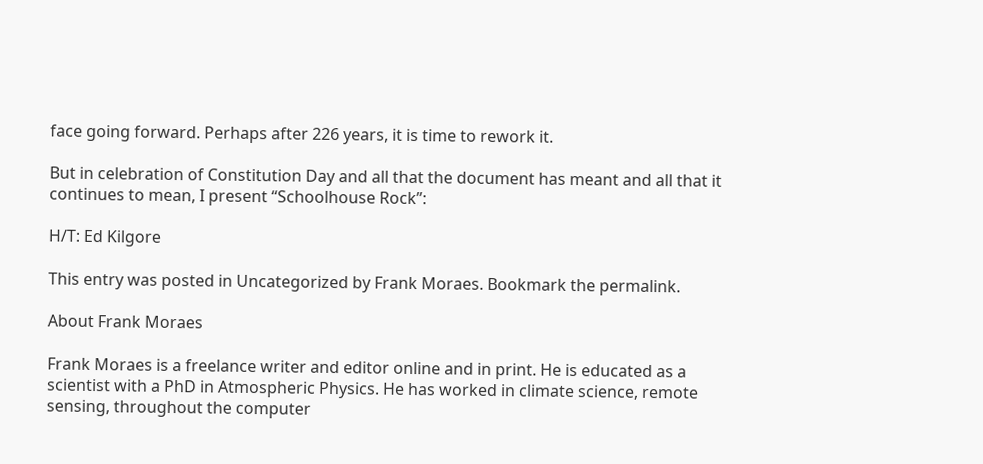face going forward. Perhaps after 226 years, it is time to rework it.

But in celebration of Constitution Day and all that the document has meant and all that it continues to mean, I present “Schoolhouse Rock”:

H/T: Ed Kilgore

This entry was posted in Uncategorized by Frank Moraes. Bookmark the permalink.

About Frank Moraes

Frank Moraes is a freelance writer and editor online and in print. He is educated as a scientist with a PhD in Atmospheric Physics. He has worked in climate science, remote sensing, throughout the computer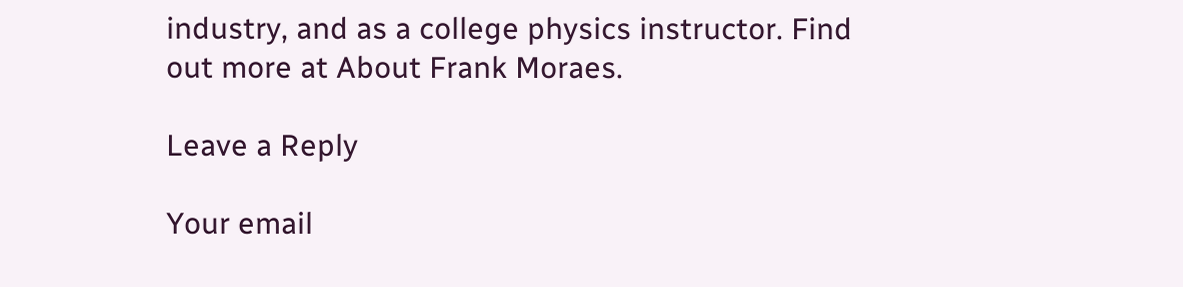industry, and as a college physics instructor. Find out more at About Frank Moraes.

Leave a Reply

Your email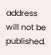address will not be published.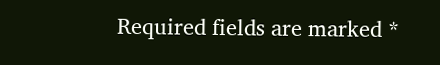Required fields are marked *